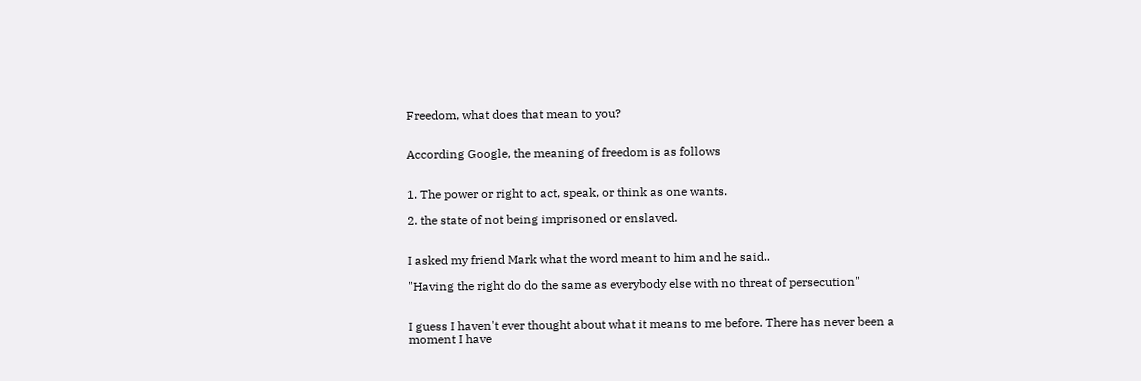Freedom, what does that mean to you?


According Google, the meaning of freedom is as follows


1. The power or right to act, speak, or think as one wants.

2. the state of not being imprisoned or enslaved.


I asked my friend Mark what the word meant to him and he said..

"Having the right do do the same as everybody else with no threat of persecution"


I guess I haven't ever thought about what it means to me before. There has never been a moment I have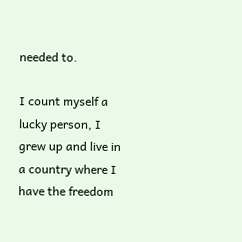needed to.

I count myself a lucky person, I grew up and live in a country where I have the freedom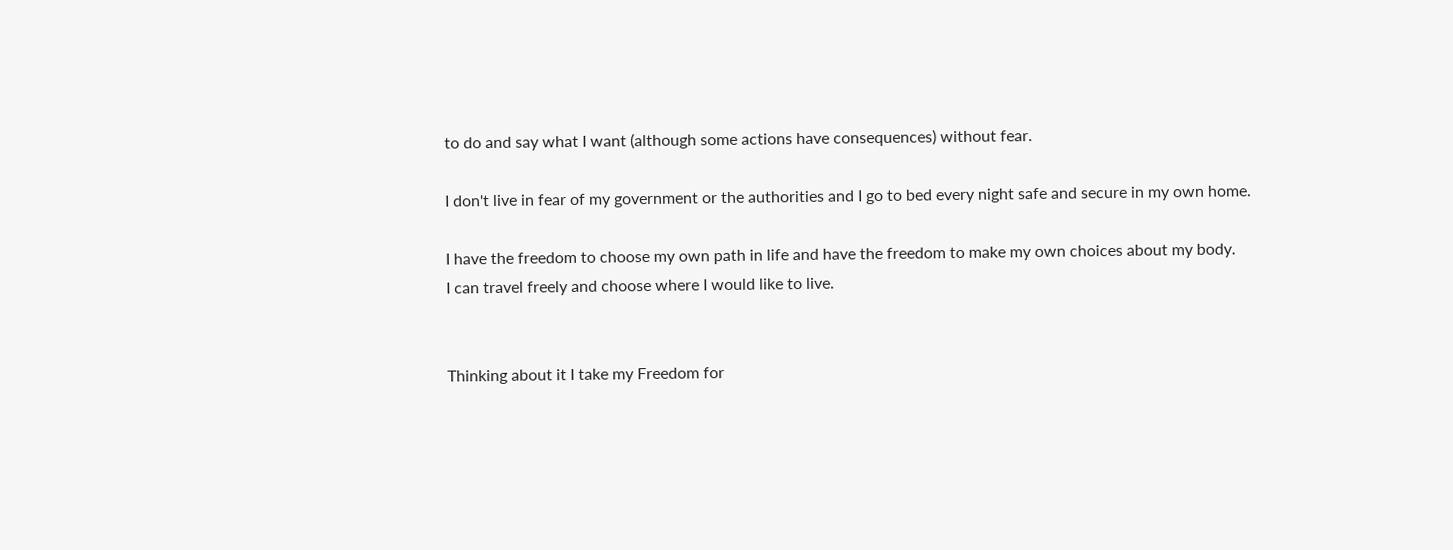to do and say what I want (although some actions have consequences) without fear.

I don't live in fear of my government or the authorities and I go to bed every night safe and secure in my own home.

I have the freedom to choose my own path in life and have the freedom to make my own choices about my body.
I can travel freely and choose where I would like to live.


Thinking about it I take my Freedom for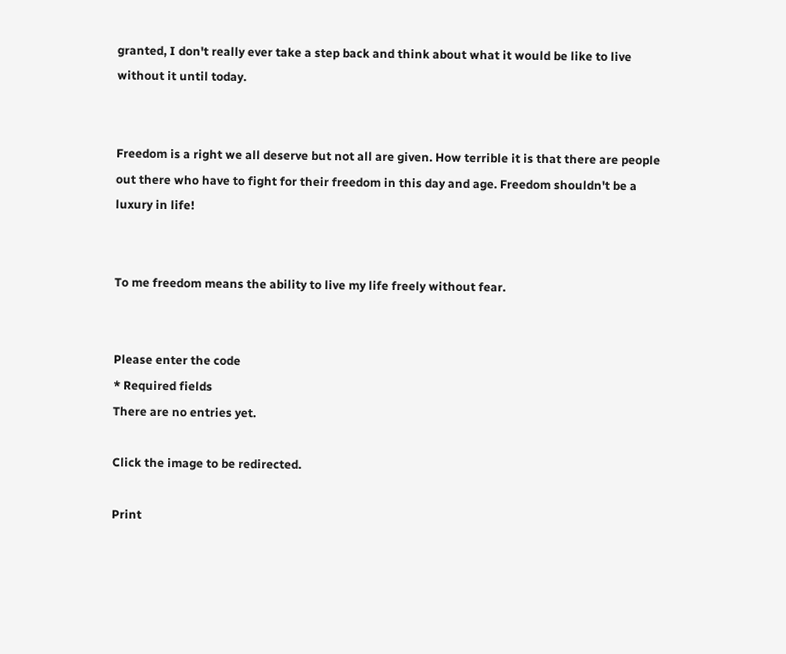granted, I don't really ever take a step back and think about what it would be like to live without it until today.


Freedom is a right we all deserve but not all are given. How terrible it is that there are people out there who have to fight for their freedom in this day and age. Freedom shouldn't be a luxury in life!


To me freedom means the ability to live my life freely without fear.


Please enter the code
* Required fields
There are no entries yet.

Click the image to be redirected.

Print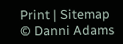Print | Sitemap
© Danni Adams